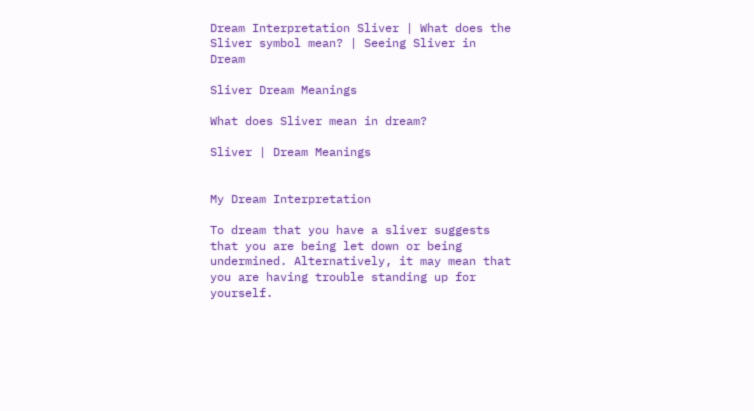Dream Interpretation Sliver | What does the Sliver symbol mean? | Seeing Sliver in Dream

Sliver Dream Meanings

What does Sliver mean in dream?

Sliver | Dream Meanings


My Dream Interpretation

To dream that you have a sliver suggests that you are being let down or being undermined. Alternatively, it may mean that you are having trouble standing up for yourself.